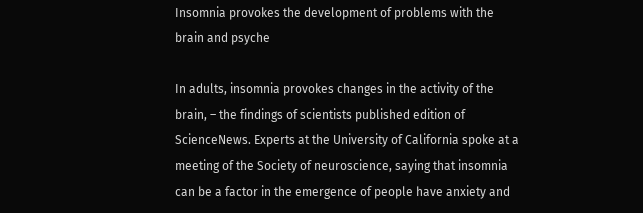Insomnia provokes the development of problems with the brain and psyche

In adults, insomnia provokes changes in the activity of the brain, – the findings of scientists published edition of ScienceNews. Experts at the University of California spoke at a meeting of the Society of neuroscience, saying that insomnia can be a factor in the emergence of people have anxiety and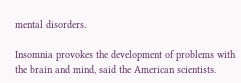mental disorders.

Insomnia provokes the development of problems with the brain and mind, said the American scientists.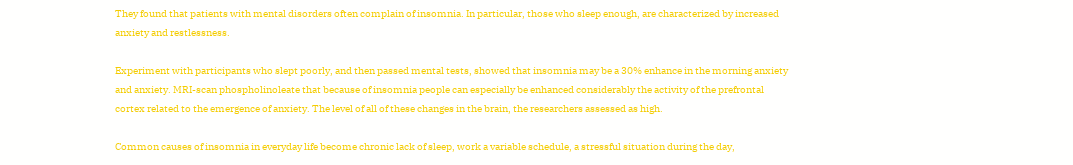They found that patients with mental disorders often complain of insomnia. In particular, those who sleep enough, are characterized by increased anxiety and restlessness.

Experiment with participants who slept poorly, and then passed mental tests, showed that insomnia may be a 30% enhance in the morning anxiety and anxiety. MRI-scan phospholinoleate that because of insomnia people can especially be enhanced considerably the activity of the prefrontal cortex related to the emergence of anxiety. The level of all of these changes in the brain, the researchers assessed as high.

Common causes of insomnia in everyday life become chronic lack of sleep, work a variable schedule, a stressful situation during the day,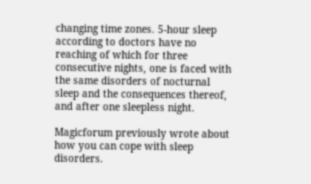changing time zones. 5-hour sleep according to doctors have no reaching of which for three consecutive nights, one is faced with the same disorders of nocturnal sleep and the consequences thereof, and after one sleepless night.

Magicforum previously wrote about how you can cope with sleep disorders.